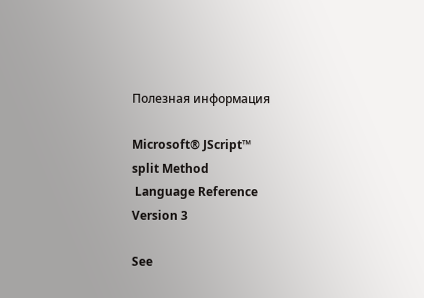Полезная информация

Microsoft® JScript™
split Method
 Language Reference
Version 3

See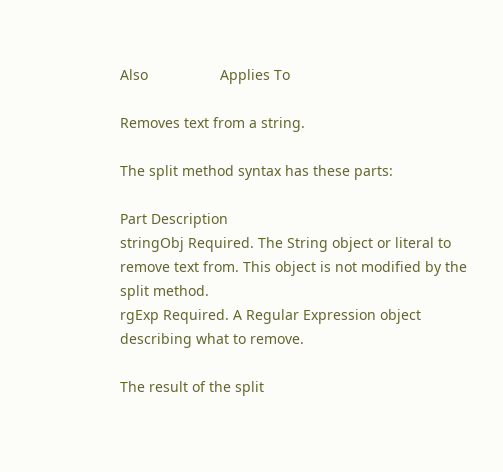Also                  Applies To

Removes text from a string.

The split method syntax has these parts:

Part Description
stringObj Required. The String object or literal to remove text from. This object is not modified by the split method.
rgExp Required. A Regular Expression object describing what to remove.

The result of the split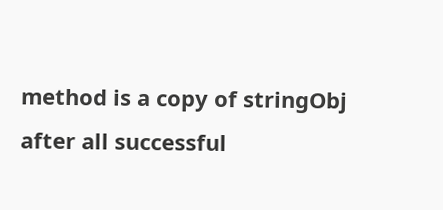method is a copy of stringObj after all successful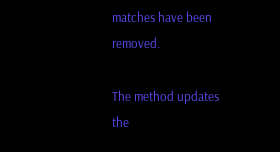matches have been removed.

The method updates the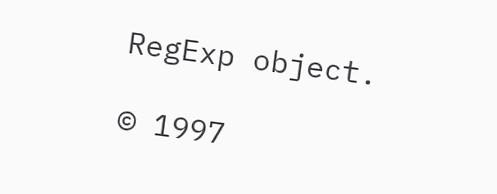RegExp object.

© 1997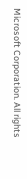Microsoft Corporation. All rights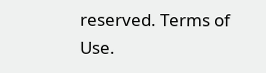reserved. Terms of Use.